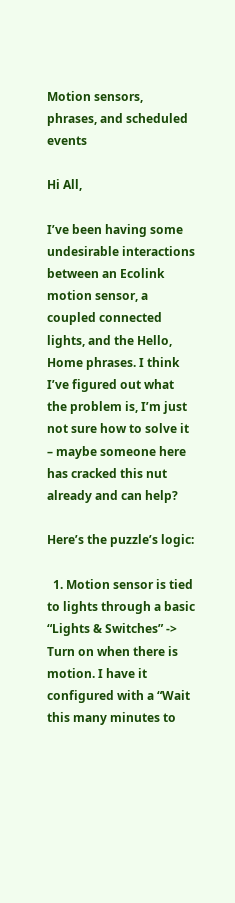Motion sensors, phrases, and scheduled events

Hi All,

I’ve been having some undesirable interactions between an Ecolink motion sensor, a coupled connected lights, and the Hello, Home phrases. I think I’ve figured out what the problem is, I’m just not sure how to solve it – maybe someone here has cracked this nut already and can help?

Here’s the puzzle’s logic:

  1. Motion sensor is tied to lights through a basic “Lights & Switches” -> Turn on when there is motion. I have it configured with a “Wait this many minutes to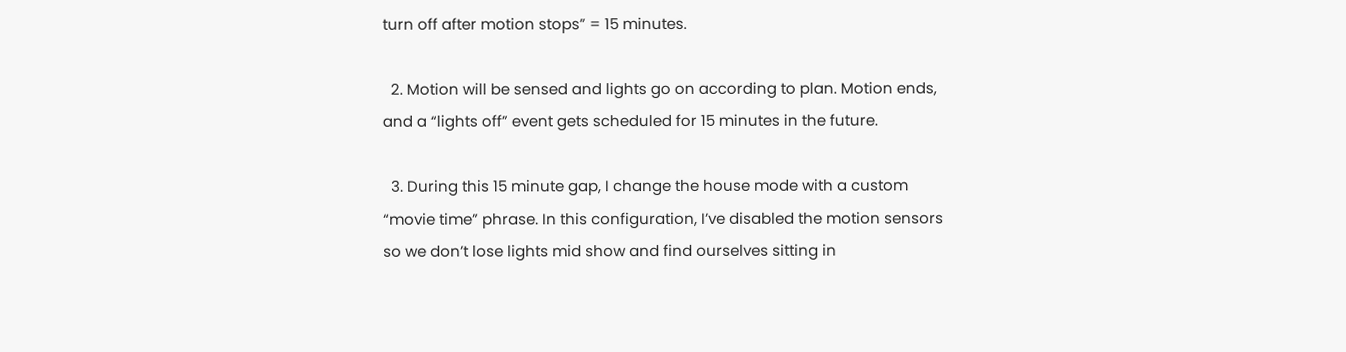turn off after motion stops” = 15 minutes.

  2. Motion will be sensed and lights go on according to plan. Motion ends, and a “lights off” event gets scheduled for 15 minutes in the future.

  3. During this 15 minute gap, I change the house mode with a custom “movie time” phrase. In this configuration, I’ve disabled the motion sensors so we don’t lose lights mid show and find ourselves sitting in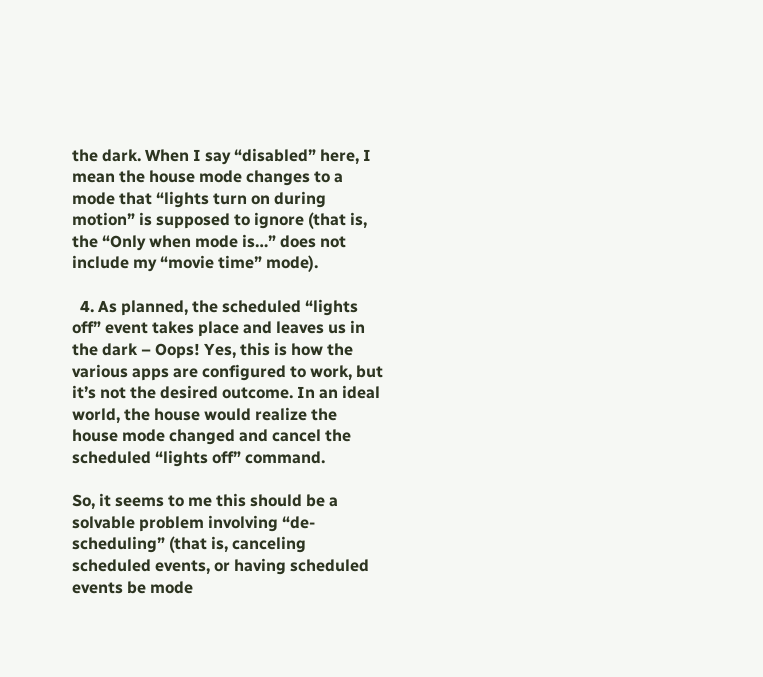the dark. When I say “disabled” here, I mean the house mode changes to a mode that “lights turn on during motion” is supposed to ignore (that is, the “Only when mode is…” does not include my “movie time” mode).

  4. As planned, the scheduled “lights off” event takes place and leaves us in the dark – Oops! Yes, this is how the various apps are configured to work, but it’s not the desired outcome. In an ideal world, the house would realize the house mode changed and cancel the scheduled “lights off” command.

So, it seems to me this should be a solvable problem involving “de-scheduling” (that is, canceling scheduled events, or having scheduled events be mode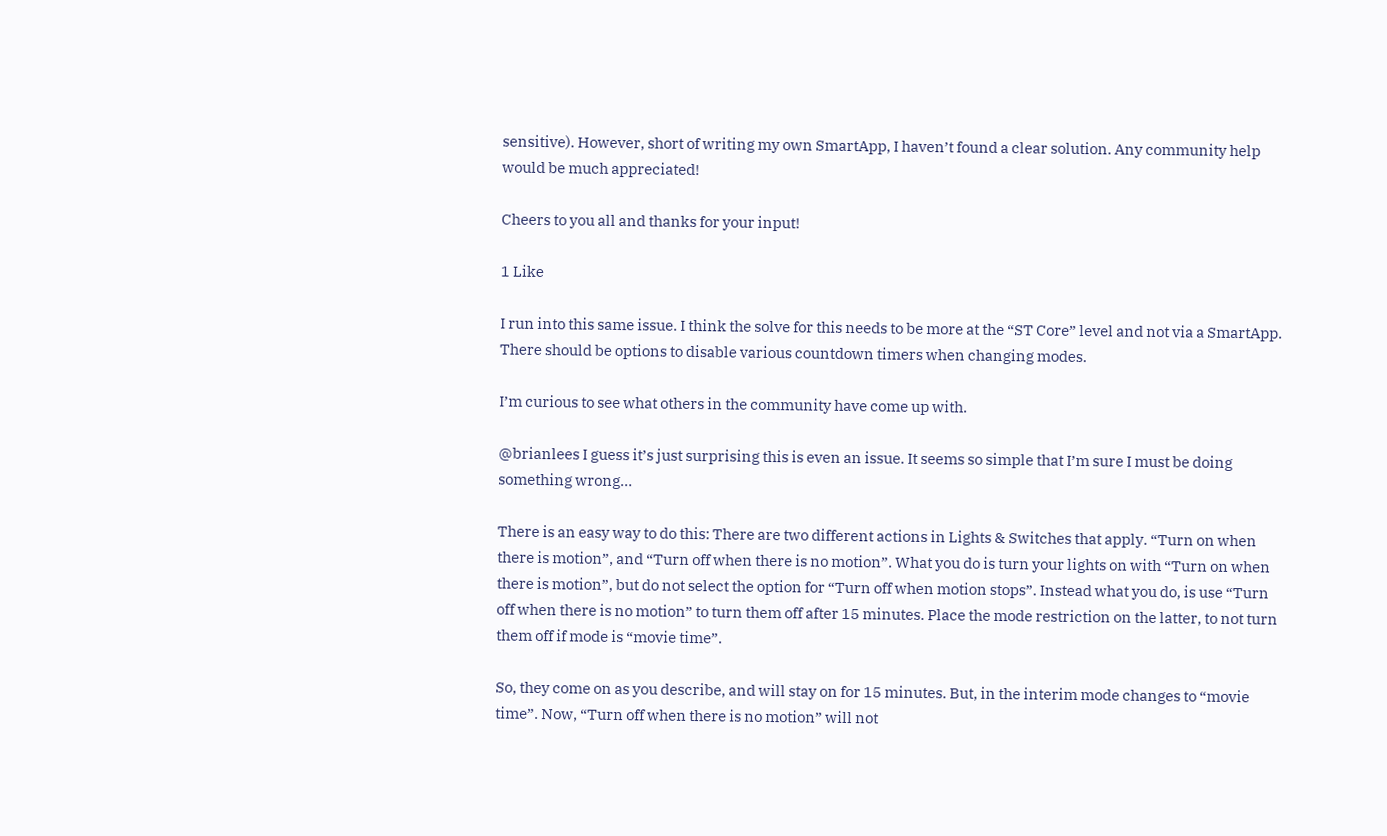sensitive). However, short of writing my own SmartApp, I haven’t found a clear solution. Any community help would be much appreciated!

Cheers to you all and thanks for your input!

1 Like

I run into this same issue. I think the solve for this needs to be more at the “ST Core” level and not via a SmartApp. There should be options to disable various countdown timers when changing modes.

I’m curious to see what others in the community have come up with.

@brianlees I guess it’s just surprising this is even an issue. It seems so simple that I’m sure I must be doing something wrong…

There is an easy way to do this: There are two different actions in Lights & Switches that apply. “Turn on when there is motion”, and “Turn off when there is no motion”. What you do is turn your lights on with “Turn on when there is motion”, but do not select the option for “Turn off when motion stops”. Instead what you do, is use “Turn off when there is no motion” to turn them off after 15 minutes. Place the mode restriction on the latter, to not turn them off if mode is “movie time”.

So, they come on as you describe, and will stay on for 15 minutes. But, in the interim mode changes to “movie time”. Now, “Turn off when there is no motion” will not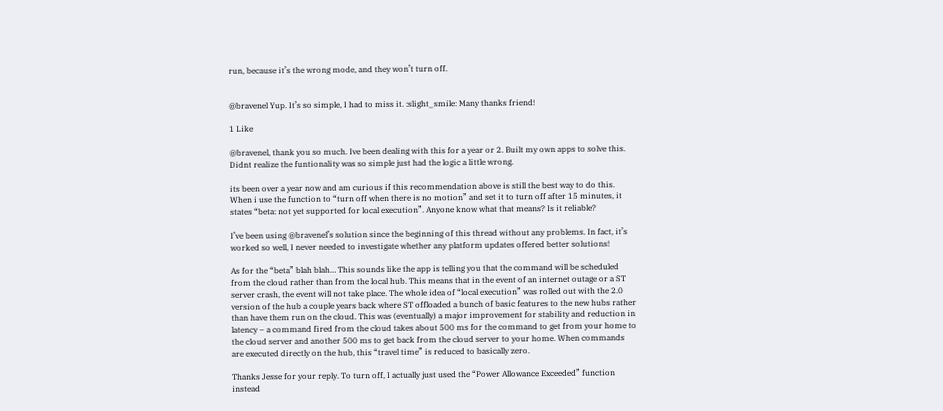run, because it’s the wrong mode, and they won’t turn off.


@bravenel Yup. It’s so simple, I had to miss it. :slight_smile: Many thanks friend!

1 Like

@bravenel, thank you so much. Ive been dealing with this for a year or 2. Built my own apps to solve this. Didnt realize the funtionality was so simple just had the logic a little wrong.

its been over a year now and am curious if this recommendation above is still the best way to do this. When i use the function to “turn off when there is no motion” and set it to turn off after 15 minutes, it states “beta: not yet supported for local execution”. Anyone know what that means? Is it reliable?

I’ve been using @bravenel’s solution since the beginning of this thread without any problems. In fact, it’s worked so well, I never needed to investigate whether any platform updates offered better solutions!

As for the “beta” blah blah… This sounds like the app is telling you that the command will be scheduled from the cloud rather than from the local hub. This means that in the event of an internet outage or a ST server crash, the event will not take place. The whole idea of “local execution” was rolled out with the 2.0 version of the hub a couple years back where ST offloaded a bunch of basic features to the new hubs rather than have them run on the cloud. This was (eventually) a major improvement for stability and reduction in latency – a command fired from the cloud takes about 500 ms for the command to get from your home to the cloud server and another 500 ms to get back from the cloud server to your home. When commands are executed directly on the hub, this “travel time” is reduced to basically zero.

Thanks Jesse for your reply. To turn off, I actually just used the “Power Allowance Exceeded” function instead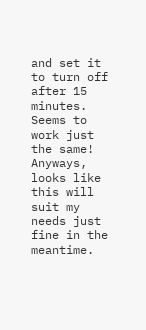and set it to turn off after 15 minutes. Seems to work just the same! Anyways, looks like this will suit my needs just fine in the meantime.